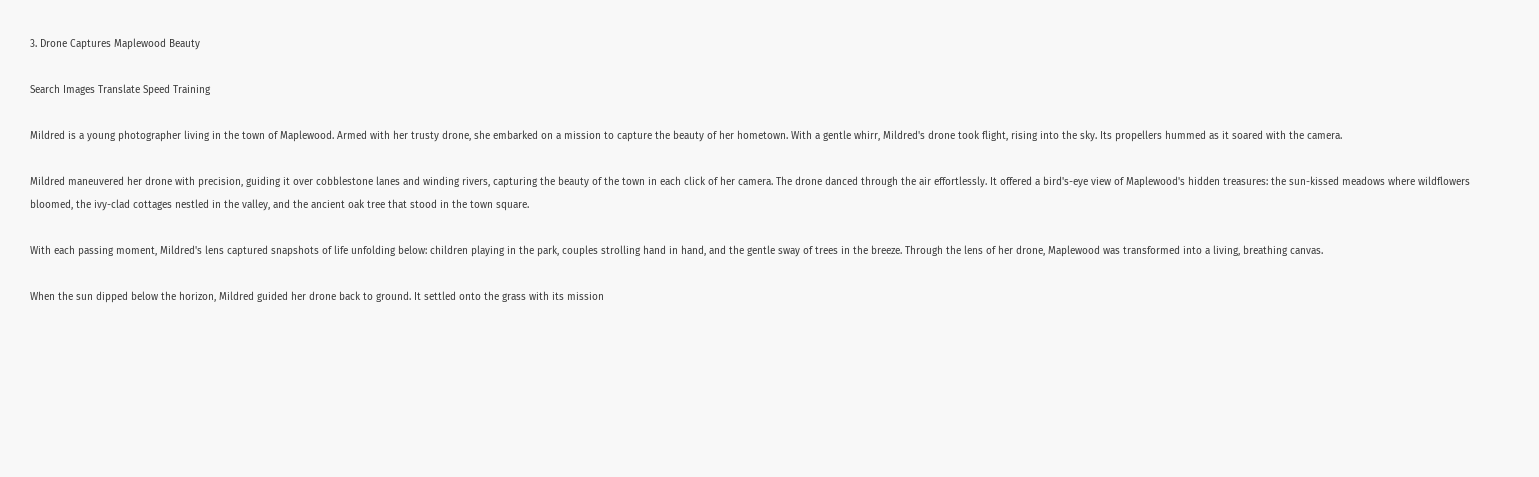3. Drone Captures Maplewood Beauty

Search Images Translate Speed Training

Mildred is a young photographer living in the town of Maplewood. Armed with her trusty drone, she embarked on a mission to capture the beauty of her hometown. With a gentle whirr, Mildred's drone took flight, rising into the sky. Its propellers hummed as it soared with the camera.

Mildred maneuvered her drone with precision, guiding it over cobblestone lanes and winding rivers, capturing the beauty of the town in each click of her camera. The drone danced through the air effortlessly. It offered a bird's-eye view of Maplewood's hidden treasures: the sun-kissed meadows where wildflowers bloomed, the ivy-clad cottages nestled in the valley, and the ancient oak tree that stood in the town square.

With each passing moment, Mildred's lens captured snapshots of life unfolding below: children playing in the park, couples strolling hand in hand, and the gentle sway of trees in the breeze. Through the lens of her drone, Maplewood was transformed into a living, breathing canvas.

When the sun dipped below the horizon, Mildred guided her drone back to ground. It settled onto the grass with its mission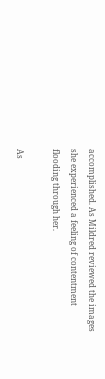accomplished. As Mildred reviewed the images she experienced a feeling of contentment flooding through her.

As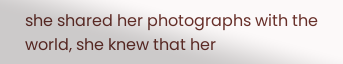she shared her photographs with the world, she knew that her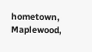hometown, Maplewood,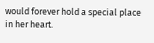would forever hold a special place in her heart.